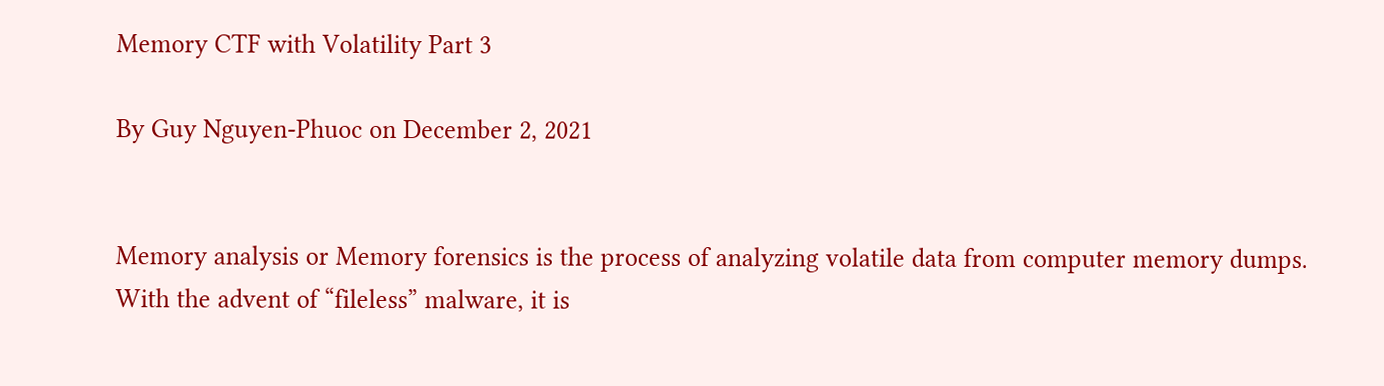Memory CTF with Volatility Part 3

By Guy Nguyen-Phuoc on December 2, 2021


Memory analysis or Memory forensics is the process of analyzing volatile data from computer memory dumps. With the advent of “fileless” malware, it is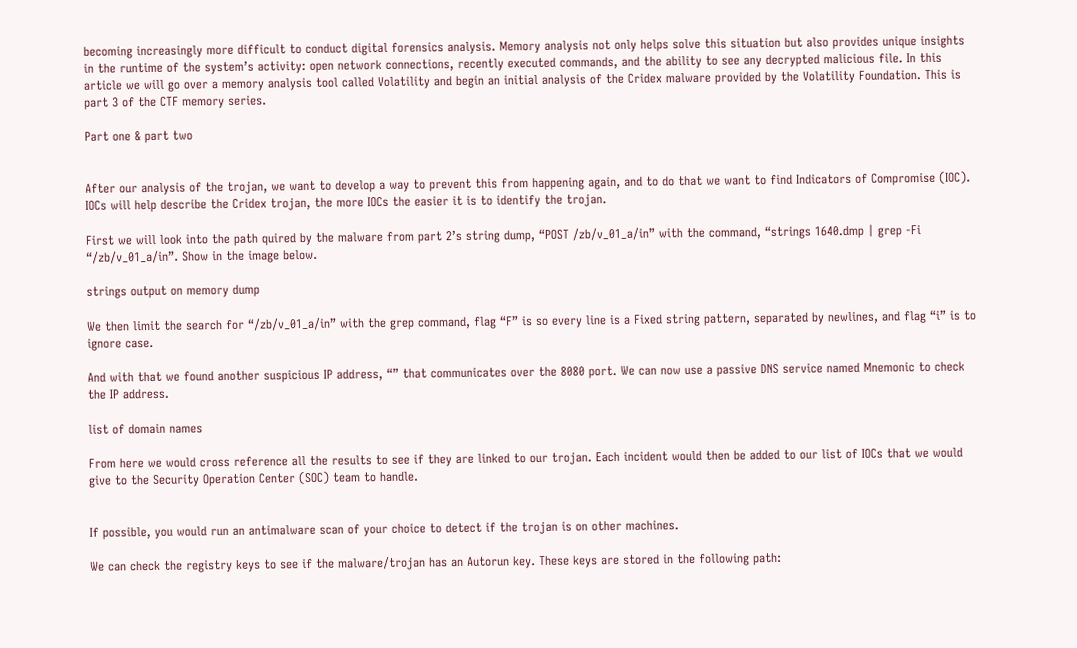becoming increasingly more difficult to conduct digital forensics analysis. Memory analysis not only helps solve this situation but also provides unique insights in the runtime of the system’s activity: open network connections, recently executed commands, and the ability to see any decrypted malicious file. In this article we will go over a memory analysis tool called Volatility and begin an initial analysis of the Cridex malware provided by the Volatility Foundation. This is part 3 of the CTF memory series.

Part one & part two


After our analysis of the trojan, we want to develop a way to prevent this from happening again, and to do that we want to find Indicators of Compromise (IOC). IOCs will help describe the Cridex trojan, the more IOCs the easier it is to identify the trojan.

First we will look into the path quired by the malware from part 2’s string dump, “POST /zb/v_01_a/in” with the command, “strings 1640.dmp | grep -Fi “/zb/v_01_a/in”. Show in the image below.

strings output on memory dump

We then limit the search for “/zb/v_01_a/in” with the grep command, flag “F” is so every line is a Fixed string pattern, separated by newlines, and flag “i” is to ignore case.

And with that we found another suspicious IP address, “” that communicates over the 8080 port. We can now use a passive DNS service named Mnemonic to check the IP address.

list of domain names

From here we would cross reference all the results to see if they are linked to our trojan. Each incident would then be added to our list of IOCs that we would give to the Security Operation Center (SOC) team to handle.


If possible, you would run an antimalware scan of your choice to detect if the trojan is on other machines.

We can check the registry keys to see if the malware/trojan has an Autorun key. These keys are stored in the following path: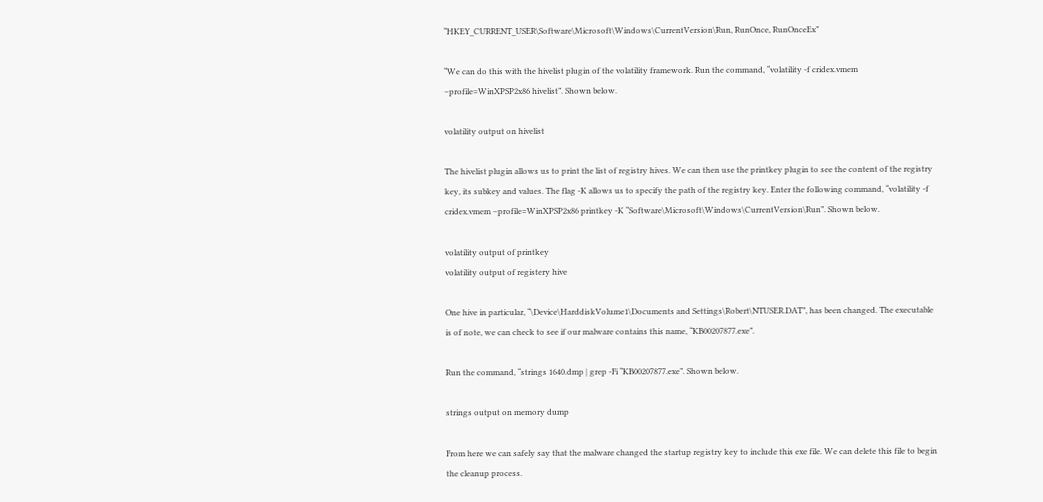“HKEY_CURRENT_USER\Software\Microsoft\Windows\CurrentVersion\Run, RunOnce, RunOnceEx”

“We can do this with the hivelist plugin of the volatility framework. Run the command, “volatility -f cridex.vmem –profile=WinXPSP2x86 hivelist”. Shown below.

volatility output on hivelist

The hivelist plugin allows us to print the list of registry hives. We can then use the printkey plugin to see the content of the registry key, its subkey and values. The flag -K allows us to specify the path of the registry key. Enter the following command, “volatility -f cridex.vmem –profile=WinXPSP2x86 printkey -K “Software\Microsoft\Windows\CurrentVersion\Run”. Shown below.

volatility output of printkey
volatility output of registery hive

One hive in particular, “\Device\HarddiskVolume1\Documents and Settings\Robert\NTUSER.DAT”, has been changed. The executable is of note, we can check to see if our malware contains this name, “KB00207877.exe”.

Run the command, “strings 1640.dmp | grep -Fi “KB00207877.exe”. Shown below.

strings output on memory dump

From here we can safely say that the malware changed the startup registry key to include this exe file. We can delete this file to begin the cleanup process.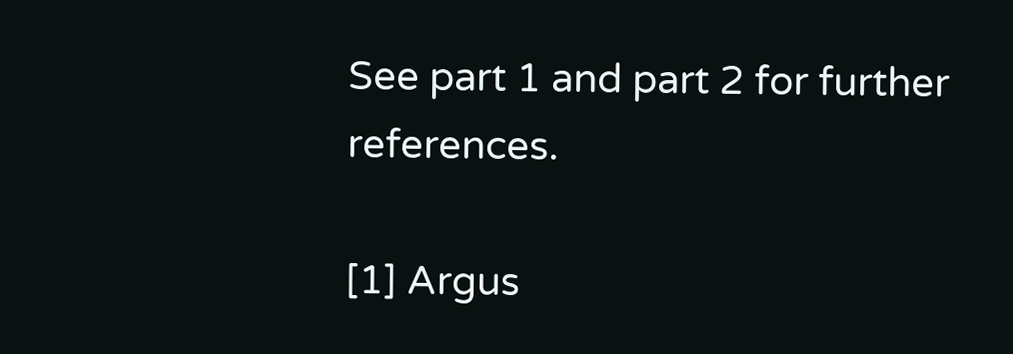See part 1 and part 2 for further references.

[1] Argus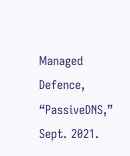Managed Defence, “PassiveDNS,” Sept. 2021.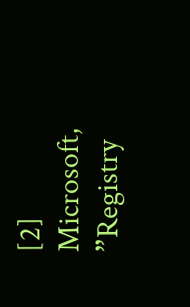[2] Microsoft, ”Registry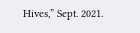Hives,” Sept. 2021.